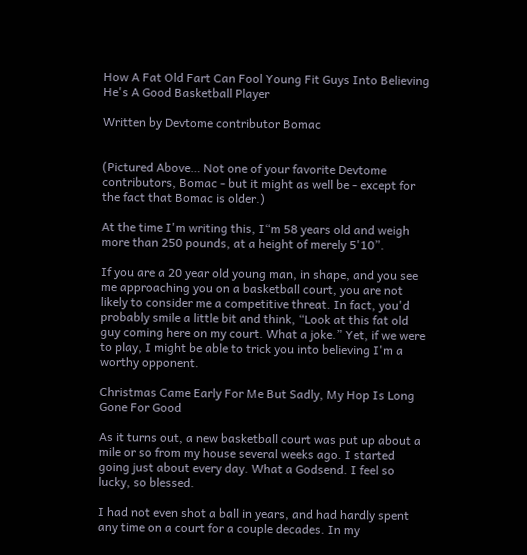How A Fat Old Fart Can Fool Young Fit Guys Into Believing He's A Good Basketball Player

Written by Devtome contributor Bomac


(Pictured Above… Not one of your favorite Devtome contributors, Bomac - but it might as well be - except for the fact that Bomac is older.)

At the time I'm writing this, I“m 58 years old and weigh more than 250 pounds, at a height of merely 5'10”.

If you are a 20 year old young man, in shape, and you see me approaching you on a basketball court, you are not likely to consider me a competitive threat. In fact, you'd probably smile a little bit and think, “Look at this fat old guy coming here on my court. What a joke.” Yet, if we were to play, I might be able to trick you into believing I'm a worthy opponent.

Christmas Came Early For Me But Sadly, My Hop Is Long Gone For Good

As it turns out, a new basketball court was put up about a mile or so from my house several weeks ago. I started going just about every day. What a Godsend. I feel so lucky, so blessed.

I had not even shot a ball in years, and had hardly spent any time on a court for a couple decades. In my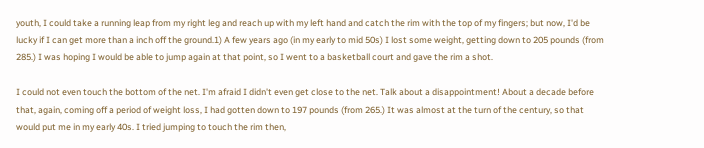youth, I could take a running leap from my right leg and reach up with my left hand and catch the rim with the top of my fingers; but now, I'd be lucky if I can get more than a inch off the ground.1) A few years ago (in my early to mid 50s) I lost some weight, getting down to 205 pounds (from 285.) I was hoping I would be able to jump again at that point, so I went to a basketball court and gave the rim a shot.

I could not even touch the bottom of the net. I'm afraid I didn't even get close to the net. Talk about a disappointment! About a decade before that, again, coming off a period of weight loss, I had gotten down to 197 pounds (from 265.) It was almost at the turn of the century, so that would put me in my early 40s. I tried jumping to touch the rim then,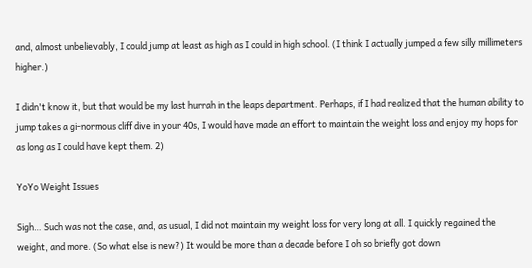and, almost unbelievably, I could jump at least as high as I could in high school. (I think I actually jumped a few silly millimeters higher.)

I didn't know it, but that would be my last hurrah in the leaps department. Perhaps, if I had realized that the human ability to jump takes a gi-normous cliff dive in your 40s, I would have made an effort to maintain the weight loss and enjoy my hops for as long as I could have kept them. 2)

YoYo Weight Issues

Sigh… Such was not the case, and, as usual, I did not maintain my weight loss for very long at all. I quickly regained the weight, and more. (So what else is new?) It would be more than a decade before I oh so briefly got down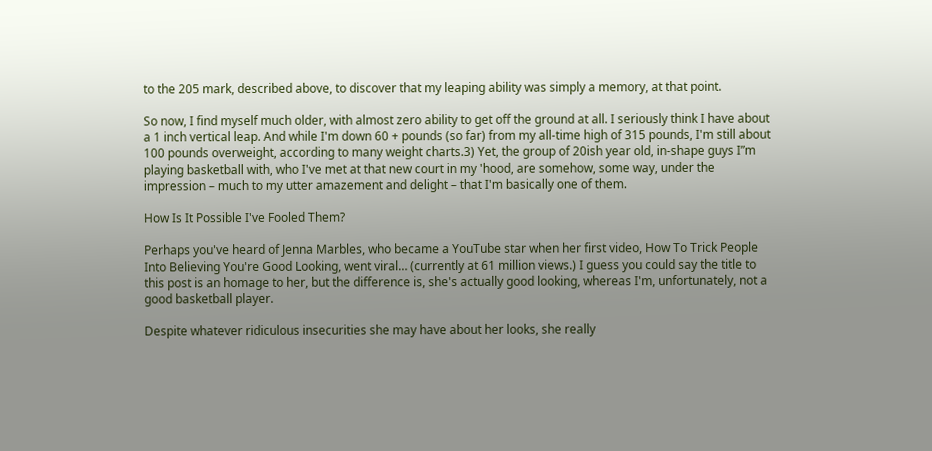to the 205 mark, described above, to discover that my leaping ability was simply a memory, at that point.

So now, I find myself much older, with almost zero ability to get off the ground at all. I seriously think I have about a 1 inch vertical leap. And while I'm down 60 + pounds (so far) from my all-time high of 315 pounds, I'm still about 100 pounds overweight, according to many weight charts.3) Yet, the group of 20ish year old, in-shape guys I”m playing basketball with, who I've met at that new court in my 'hood, are somehow, some way, under the impression – much to my utter amazement and delight – that I'm basically one of them.

How Is It Possible I've Fooled Them?

Perhaps you've heard of Jenna Marbles, who became a YouTube star when her first video, How To Trick People Into Believing You're Good Looking, went viral… (currently at 61 million views.) I guess you could say the title to this post is an homage to her, but the difference is, she's actually good looking, whereas I'm, unfortunately, not a good basketball player.

Despite whatever ridiculous insecurities she may have about her looks, she really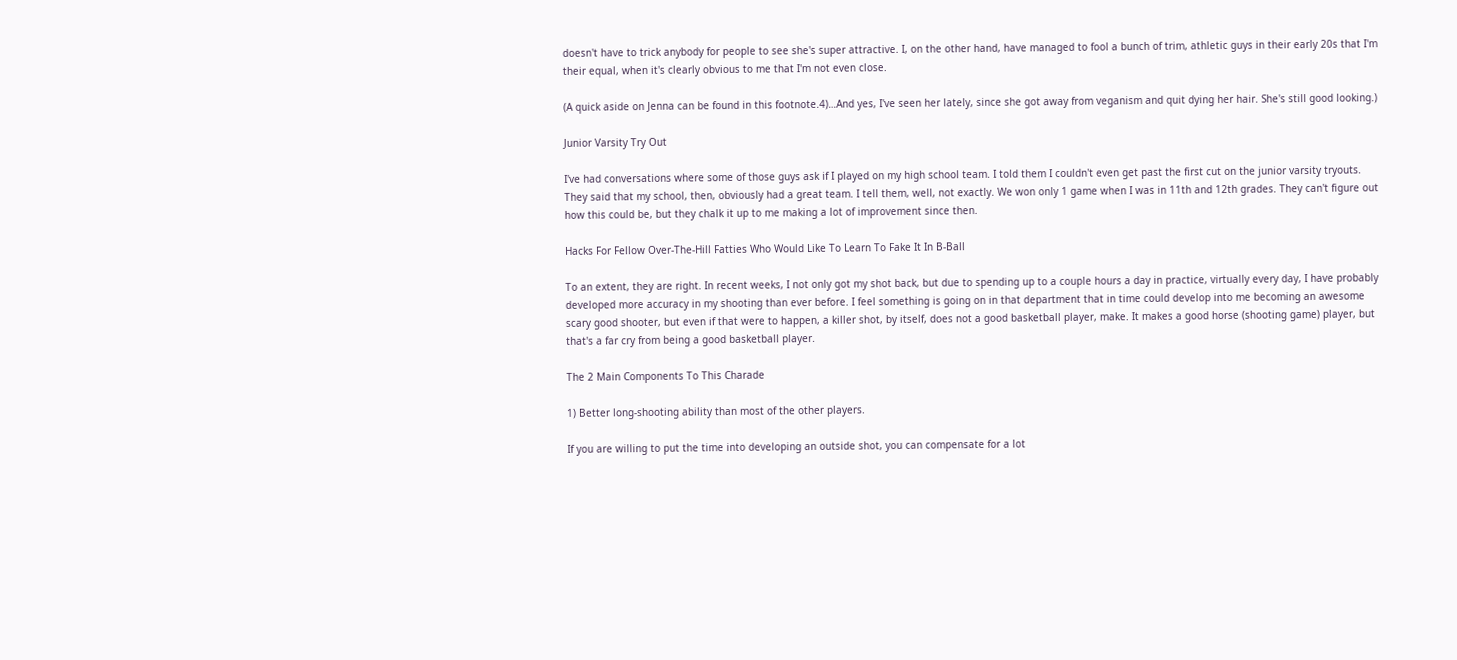doesn't have to trick anybody for people to see she's super attractive. I, on the other hand, have managed to fool a bunch of trim, athletic guys in their early 20s that I'm their equal, when it's clearly obvious to me that I'm not even close.

(A quick aside on Jenna can be found in this footnote.4)…And yes, I've seen her lately, since she got away from veganism and quit dying her hair. She's still good looking.)

Junior Varsity Try Out

I've had conversations where some of those guys ask if I played on my high school team. I told them I couldn't even get past the first cut on the junior varsity tryouts. They said that my school, then, obviously had a great team. I tell them, well, not exactly. We won only 1 game when I was in 11th and 12th grades. They can't figure out how this could be, but they chalk it up to me making a lot of improvement since then.

Hacks For Fellow Over-The-Hill Fatties Who Would Like To Learn To Fake It In B-Ball

To an extent, they are right. In recent weeks, I not only got my shot back, but due to spending up to a couple hours a day in practice, virtually every day, I have probably developed more accuracy in my shooting than ever before. I feel something is going on in that department that in time could develop into me becoming an awesome scary good shooter, but even if that were to happen, a killer shot, by itself, does not a good basketball player, make. It makes a good horse (shooting game) player, but that's a far cry from being a good basketball player.

The 2 Main Components To This Charade

1) Better long-shooting ability than most of the other players.

If you are willing to put the time into developing an outside shot, you can compensate for a lot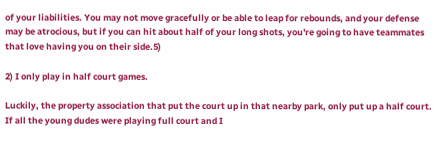of your liabilities. You may not move gracefully or be able to leap for rebounds, and your defense may be atrocious, but if you can hit about half of your long shots, you're going to have teammates that love having you on their side.5)

2) I only play in half court games.

Luckily, the property association that put the court up in that nearby park, only put up a half court. If all the young dudes were playing full court and I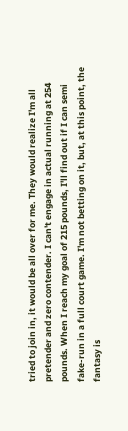tried to join in, it would be all over for me. They would realize I'm all pretender and zero contender. I can't engage in actual running at 254 pounds. When I reach my goal of 215 pounds, I'll find out if I can semi fake-run in a full court game. I'm not betting on it, but, at this point, the fantasy is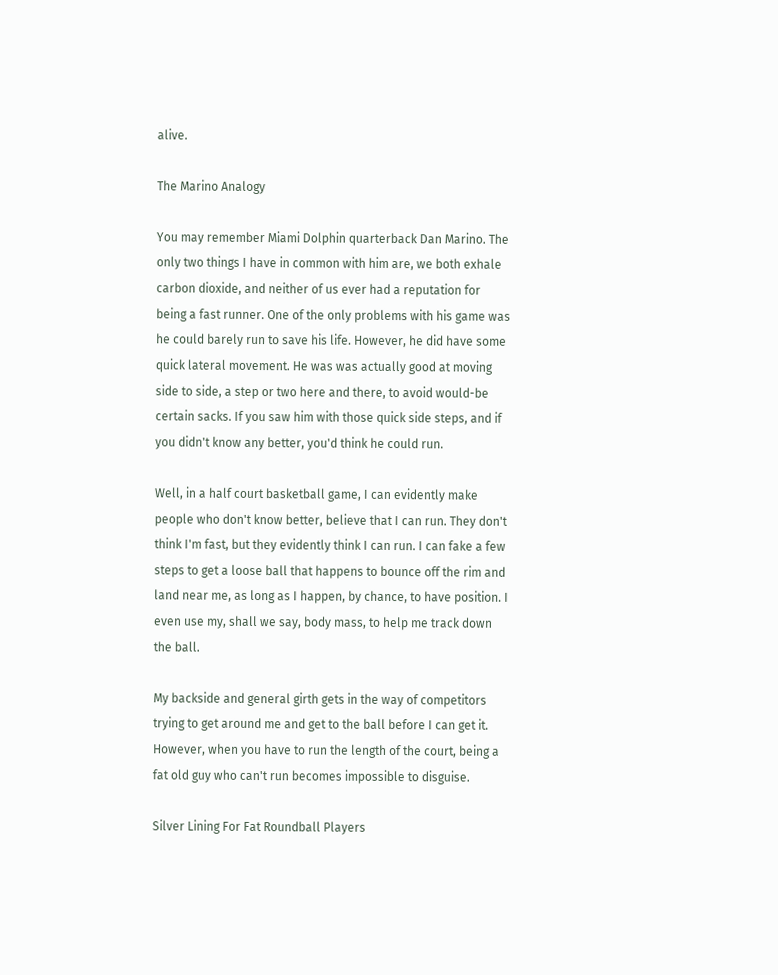alive.

The Marino Analogy

You may remember Miami Dolphin quarterback Dan Marino. The only two things I have in common with him are, we both exhale carbon dioxide, and neither of us ever had a reputation for being a fast runner. One of the only problems with his game was he could barely run to save his life. However, he did have some quick lateral movement. He was was actually good at moving side to side, a step or two here and there, to avoid would-be certain sacks. If you saw him with those quick side steps, and if you didn't know any better, you'd think he could run.

Well, in a half court basketball game, I can evidently make people who don't know better, believe that I can run. They don't think I'm fast, but they evidently think I can run. I can fake a few steps to get a loose ball that happens to bounce off the rim and land near me, as long as I happen, by chance, to have position. I even use my, shall we say, body mass, to help me track down the ball.

My backside and general girth gets in the way of competitors trying to get around me and get to the ball before I can get it. However, when you have to run the length of the court, being a fat old guy who can't run becomes impossible to disguise.

Silver Lining For Fat Roundball Players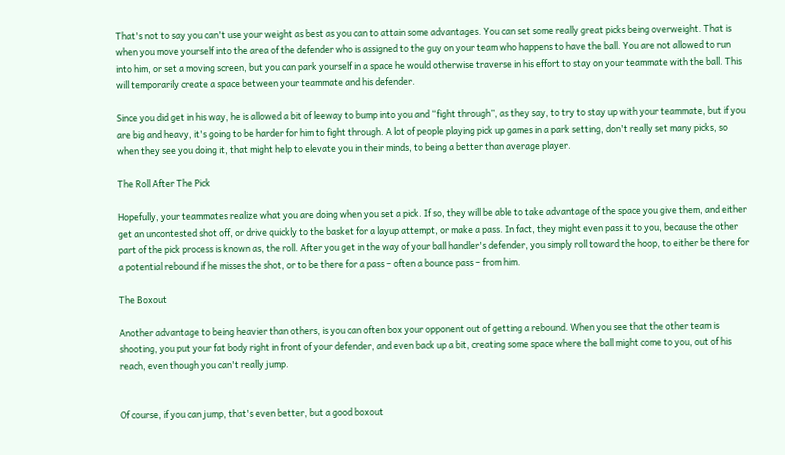That's not to say you can't use your weight as best as you can to attain some advantages. You can set some really great picks being overweight. That is when you move yourself into the area of the defender who is assigned to the guy on your team who happens to have the ball. You are not allowed to run into him, or set a moving screen, but you can park yourself in a space he would otherwise traverse in his effort to stay on your teammate with the ball. This will temporarily create a space between your teammate and his defender.

Since you did get in his way, he is allowed a bit of leeway to bump into you and “fight through”, as they say, to try to stay up with your teammate, but if you are big and heavy, it's going to be harder for him to fight through. A lot of people playing pick up games in a park setting, don't really set many picks, so when they see you doing it, that might help to elevate you in their minds, to being a better than average player.

The Roll After The Pick

Hopefully, your teammates realize what you are doing when you set a pick. If so, they will be able to take advantage of the space you give them, and either get an uncontested shot off, or drive quickly to the basket for a layup attempt, or make a pass. In fact, they might even pass it to you, because the other part of the pick process is known as, the roll. After you get in the way of your ball handler's defender, you simply roll toward the hoop, to either be there for a potential rebound if he misses the shot, or to be there for a pass – often a bounce pass – from him.

The Boxout

Another advantage to being heavier than others, is you can often box your opponent out of getting a rebound. When you see that the other team is shooting, you put your fat body right in front of your defender, and even back up a bit, creating some space where the ball might come to you, out of his reach, even though you can't really jump.


Of course, if you can jump, that's even better, but a good boxout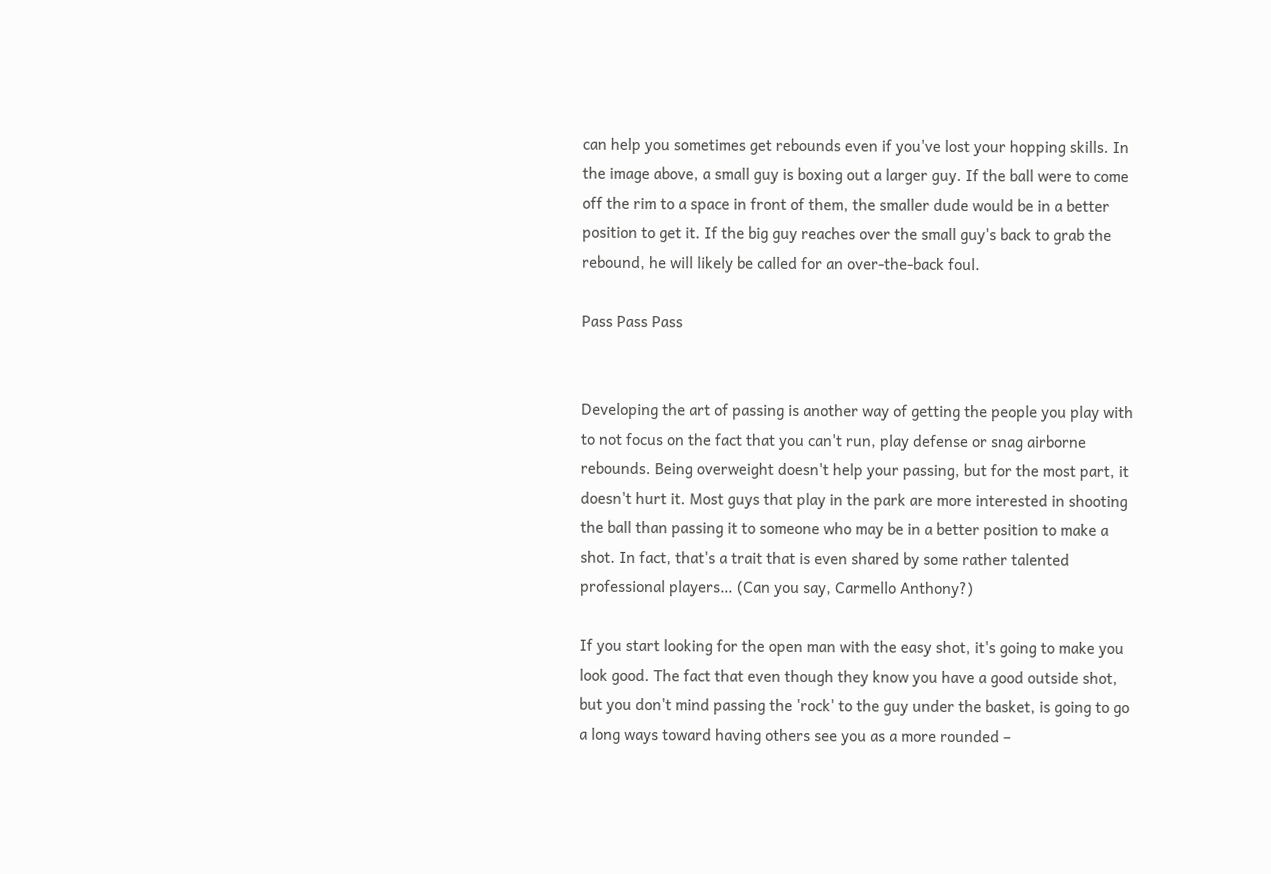can help you sometimes get rebounds even if you've lost your hopping skills. In the image above, a small guy is boxing out a larger guy. If the ball were to come off the rim to a space in front of them, the smaller dude would be in a better position to get it. If the big guy reaches over the small guy's back to grab the rebound, he will likely be called for an over-the-back foul.

Pass Pass Pass


Developing the art of passing is another way of getting the people you play with to not focus on the fact that you can't run, play defense or snag airborne rebounds. Being overweight doesn't help your passing, but for the most part, it doesn't hurt it. Most guys that play in the park are more interested in shooting the ball than passing it to someone who may be in a better position to make a shot. In fact, that's a trait that is even shared by some rather talented professional players… (Can you say, Carmello Anthony?)

If you start looking for the open man with the easy shot, it's going to make you look good. The fact that even though they know you have a good outside shot, but you don't mind passing the 'rock' to the guy under the basket, is going to go a long ways toward having others see you as a more rounded –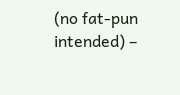(no fat-pun intended) –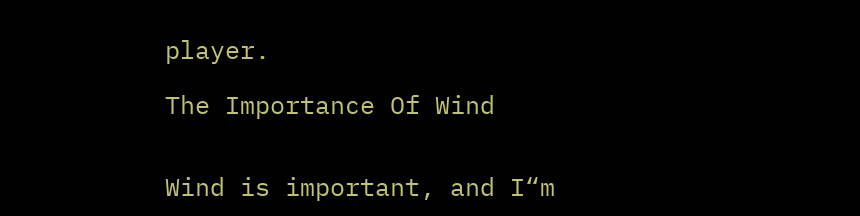player.

The Importance Of Wind


Wind is important, and I“m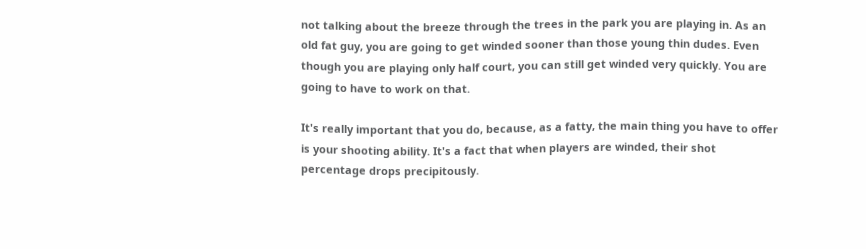not talking about the breeze through the trees in the park you are playing in. As an old fat guy, you are going to get winded sooner than those young thin dudes. Even though you are playing only half court, you can still get winded very quickly. You are going to have to work on that.

It's really important that you do, because, as a fatty, the main thing you have to offer is your shooting ability. It's a fact that when players are winded, their shot percentage drops precipitously.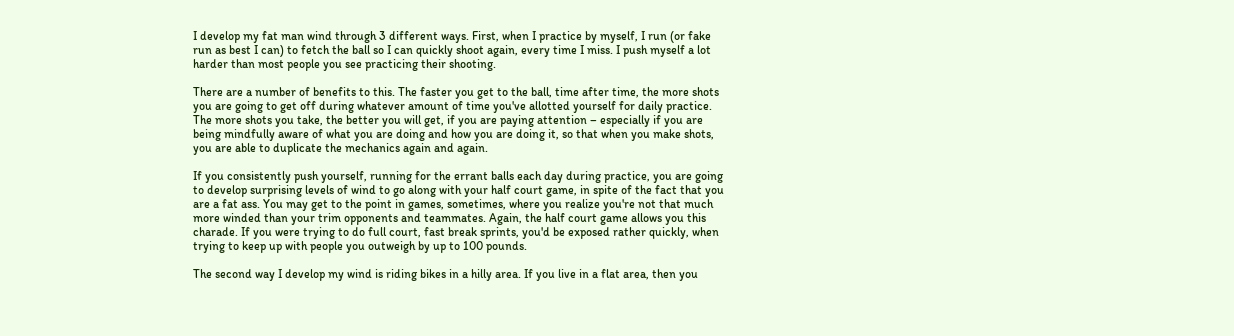I develop my fat man wind through 3 different ways. First, when I practice by myself, I run (or fake run as best I can) to fetch the ball so I can quickly shoot again, every time I miss. I push myself a lot harder than most people you see practicing their shooting.

There are a number of benefits to this. The faster you get to the ball, time after time, the more shots you are going to get off during whatever amount of time you've allotted yourself for daily practice. The more shots you take, the better you will get, if you are paying attention – especially if you are being mindfully aware of what you are doing and how you are doing it, so that when you make shots, you are able to duplicate the mechanics again and again.

If you consistently push yourself, running for the errant balls each day during practice, you are going to develop surprising levels of wind to go along with your half court game, in spite of the fact that you are a fat ass. You may get to the point in games, sometimes, where you realize you're not that much more winded than your trim opponents and teammates. Again, the half court game allows you this charade. If you were trying to do full court, fast break sprints, you'd be exposed rather quickly, when trying to keep up with people you outweigh by up to 100 pounds.

The second way I develop my wind is riding bikes in a hilly area. If you live in a flat area, then you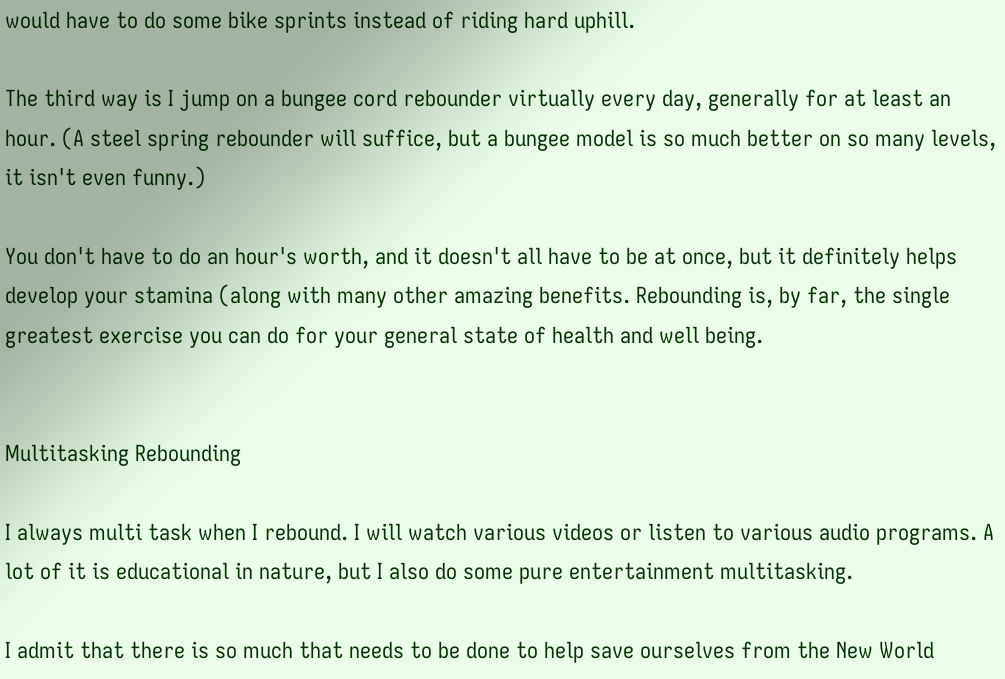would have to do some bike sprints instead of riding hard uphill.

The third way is I jump on a bungee cord rebounder virtually every day, generally for at least an hour. (A steel spring rebounder will suffice, but a bungee model is so much better on so many levels, it isn't even funny.)

You don't have to do an hour's worth, and it doesn't all have to be at once, but it definitely helps develop your stamina (along with many other amazing benefits. Rebounding is, by far, the single greatest exercise you can do for your general state of health and well being.


Multitasking Rebounding

I always multi task when I rebound. I will watch various videos or listen to various audio programs. A lot of it is educational in nature, but I also do some pure entertainment multitasking.

I admit that there is so much that needs to be done to help save ourselves from the New World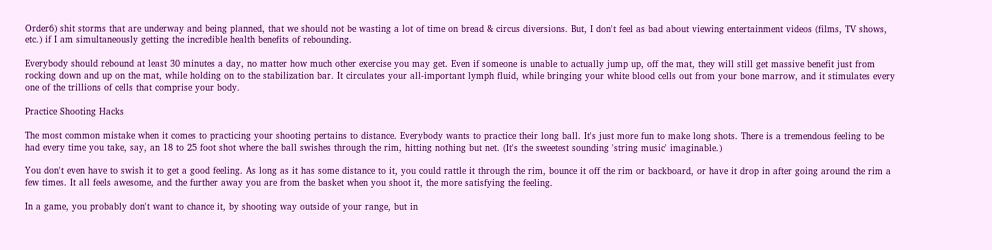Order6) shit storms that are underway and being planned, that we should not be wasting a lot of time on bread & circus diversions. But, I don't feel as bad about viewing entertainment videos (films, TV shows, etc.) if I am simultaneously getting the incredible health benefits of rebounding.

Everybody should rebound at least 30 minutes a day, no matter how much other exercise you may get. Even if someone is unable to actually jump up, off the mat, they will still get massive benefit just from rocking down and up on the mat, while holding on to the stabilization bar. It circulates your all-important lymph fluid, while bringing your white blood cells out from your bone marrow, and it stimulates every one of the trillions of cells that comprise your body.

Practice Shooting Hacks

The most common mistake when it comes to practicing your shooting pertains to distance. Everybody wants to practice their long ball. It's just more fun to make long shots. There is a tremendous feeling to be had every time you take, say, an 18 to 25 foot shot where the ball swishes through the rim, hitting nothing but net. (It's the sweetest sounding 'string music' imaginable.)

You don't even have to swish it to get a good feeling. As long as it has some distance to it, you could rattle it through the rim, bounce it off the rim or backboard, or have it drop in after going around the rim a few times. It all feels awesome, and the further away you are from the basket when you shoot it, the more satisfying the feeling.

In a game, you probably don't want to chance it, by shooting way outside of your range, but in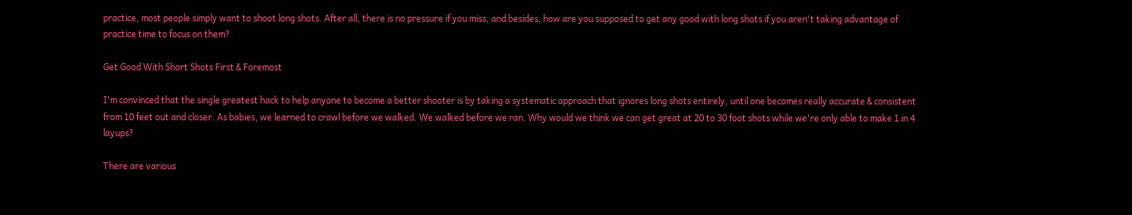practice, most people simply want to shoot long shots. After all, there is no pressure if you miss, and besides, how are you supposed to get any good with long shots if you aren't taking advantage of practice time to focus on them?

Get Good With Short Shots First & Foremost

I'm convinced that the single greatest hack to help anyone to become a better shooter is by taking a systematic approach that ignores long shots entirely, until one becomes really accurate & consistent from 10 feet out and closer. As babies, we learned to crawl before we walked. We walked before we ran. Why would we think we can get great at 20 to 30 foot shots while we're only able to make 1 in 4 layups?

There are various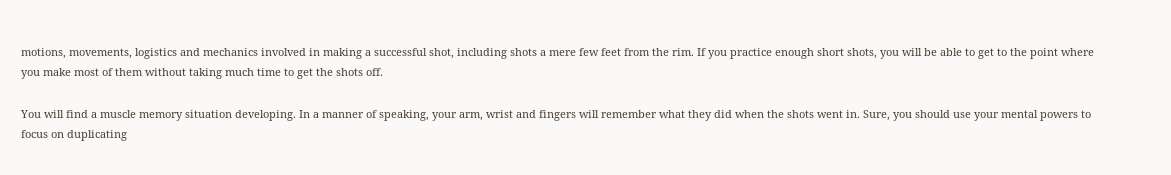motions, movements, logistics and mechanics involved in making a successful shot, including shots a mere few feet from the rim. If you practice enough short shots, you will be able to get to the point where you make most of them without taking much time to get the shots off.

You will find a muscle memory situation developing. In a manner of speaking, your arm, wrist and fingers will remember what they did when the shots went in. Sure, you should use your mental powers to focus on duplicating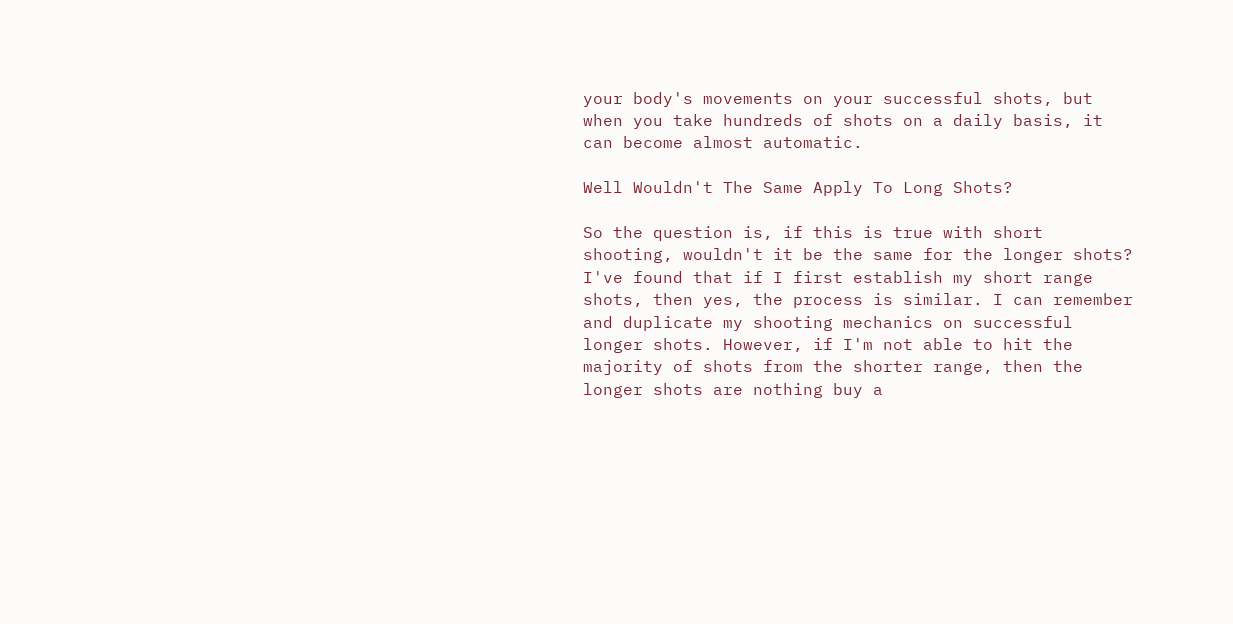your body's movements on your successful shots, but when you take hundreds of shots on a daily basis, it can become almost automatic.

Well Wouldn't The Same Apply To Long Shots?

So the question is, if this is true with short shooting, wouldn't it be the same for the longer shots? I've found that if I first establish my short range shots, then yes, the process is similar. I can remember and duplicate my shooting mechanics on successful longer shots. However, if I'm not able to hit the majority of shots from the shorter range, then the longer shots are nothing buy a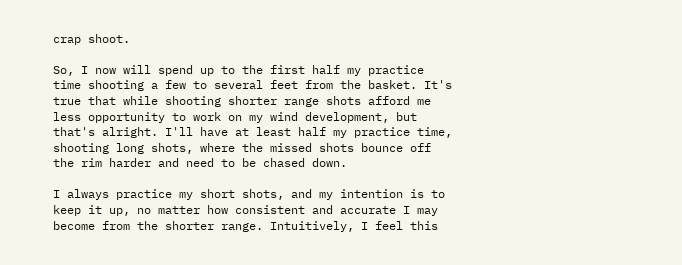crap shoot.

So, I now will spend up to the first half my practice time shooting a few to several feet from the basket. It's true that while shooting shorter range shots afford me less opportunity to work on my wind development, but that's alright. I'll have at least half my practice time, shooting long shots, where the missed shots bounce off the rim harder and need to be chased down.

I always practice my short shots, and my intention is to keep it up, no matter how consistent and accurate I may become from the shorter range. Intuitively, I feel this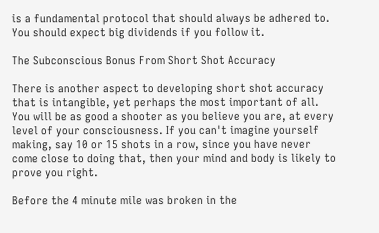is a fundamental protocol that should always be adhered to. You should expect big dividends if you follow it.

The Subconscious Bonus From Short Shot Accuracy

There is another aspect to developing short shot accuracy that is intangible, yet perhaps the most important of all. You will be as good a shooter as you believe you are, at every level of your consciousness. If you can't imagine yourself making, say 10 or 15 shots in a row, since you have never come close to doing that, then your mind and body is likely to prove you right.

Before the 4 minute mile was broken in the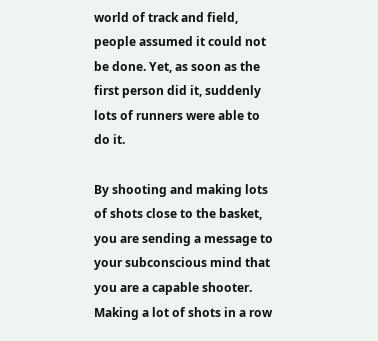world of track and field, people assumed it could not be done. Yet, as soon as the first person did it, suddenly lots of runners were able to do it.

By shooting and making lots of shots close to the basket, you are sending a message to your subconscious mind that you are a capable shooter. Making a lot of shots in a row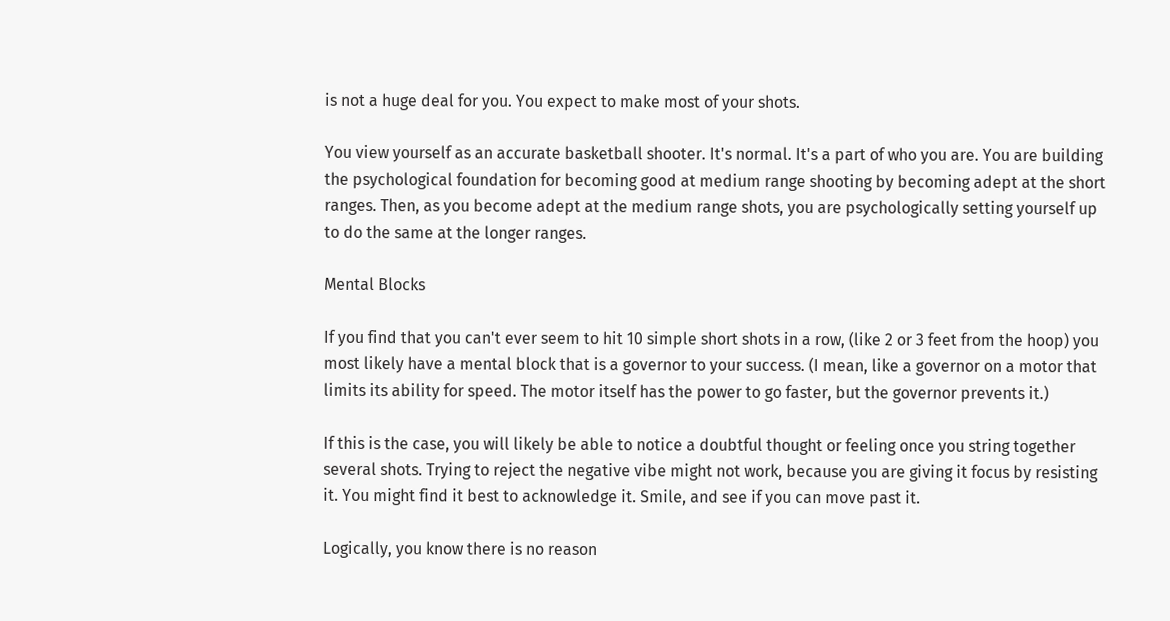is not a huge deal for you. You expect to make most of your shots.

You view yourself as an accurate basketball shooter. It's normal. It's a part of who you are. You are building the psychological foundation for becoming good at medium range shooting by becoming adept at the short ranges. Then, as you become adept at the medium range shots, you are psychologically setting yourself up to do the same at the longer ranges.

Mental Blocks

If you find that you can't ever seem to hit 10 simple short shots in a row, (like 2 or 3 feet from the hoop) you most likely have a mental block that is a governor to your success. (I mean, like a governor on a motor that limits its ability for speed. The motor itself has the power to go faster, but the governor prevents it.)

If this is the case, you will likely be able to notice a doubtful thought or feeling once you string together several shots. Trying to reject the negative vibe might not work, because you are giving it focus by resisting it. You might find it best to acknowledge it. Smile, and see if you can move past it.

Logically, you know there is no reason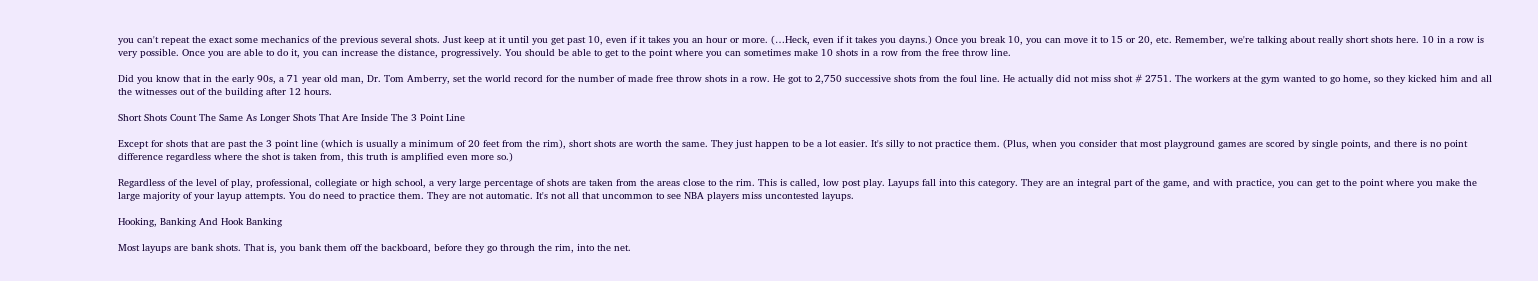you can't repeat the exact some mechanics of the previous several shots. Just keep at it until you get past 10, even if it takes you an hour or more. (…Heck, even if it takes you dayns.) Once you break 10, you can move it to 15 or 20, etc. Remember, we're talking about really short shots here. 10 in a row is very possible. Once you are able to do it, you can increase the distance, progressively. You should be able to get to the point where you can sometimes make 10 shots in a row from the free throw line.

Did you know that in the early 90s, a 71 year old man, Dr. Tom Amberry, set the world record for the number of made free throw shots in a row. He got to 2,750 successive shots from the foul line. He actually did not miss shot # 2751. The workers at the gym wanted to go home, so they kicked him and all the witnesses out of the building after 12 hours.

Short Shots Count The Same As Longer Shots That Are Inside The 3 Point Line

Except for shots that are past the 3 point line (which is usually a minimum of 20 feet from the rim), short shots are worth the same. They just happen to be a lot easier. It's silly to not practice them. (Plus, when you consider that most playground games are scored by single points, and there is no point difference regardless where the shot is taken from, this truth is amplified even more so.)

Regardless of the level of play, professional, collegiate or high school, a very large percentage of shots are taken from the areas close to the rim. This is called, low post play. Layups fall into this category. They are an integral part of the game, and with practice, you can get to the point where you make the large majority of your layup attempts. You do need to practice them. They are not automatic. It's not all that uncommon to see NBA players miss uncontested layups.

Hooking, Banking And Hook Banking

Most layups are bank shots. That is, you bank them off the backboard, before they go through the rim, into the net.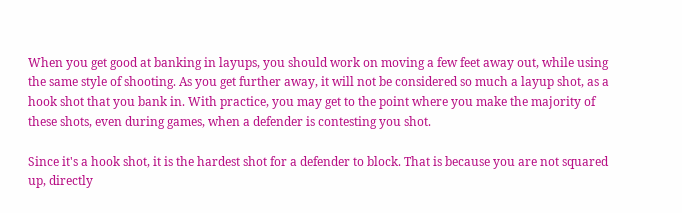When you get good at banking in layups, you should work on moving a few feet away out, while using the same style of shooting. As you get further away, it will not be considered so much a layup shot, as a hook shot that you bank in. With practice, you may get to the point where you make the majority of these shots, even during games, when a defender is contesting you shot.

Since it's a hook shot, it is the hardest shot for a defender to block. That is because you are not squared up, directly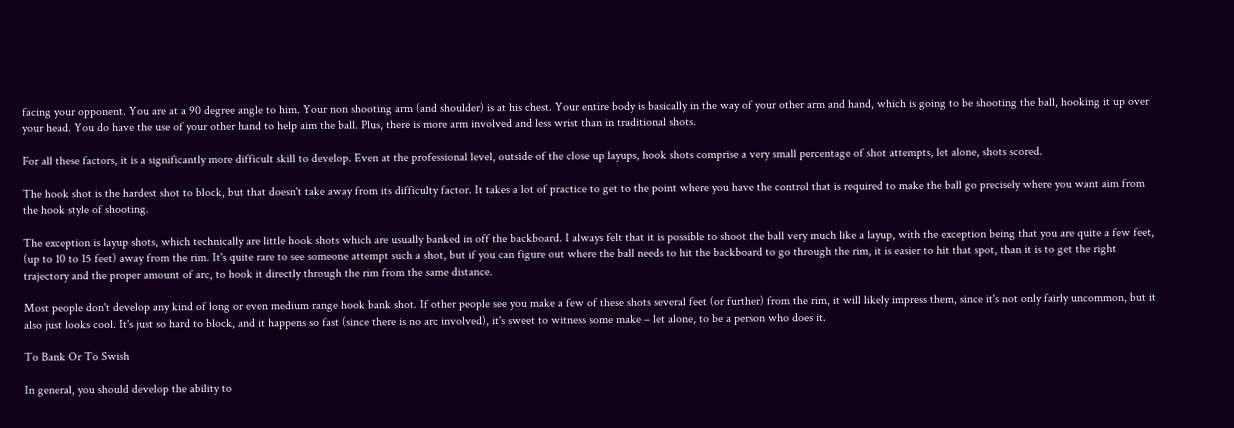facing your opponent. You are at a 90 degree angle to him. Your non shooting arm (and shoulder) is at his chest. Your entire body is basically in the way of your other arm and hand, which is going to be shooting the ball, hooking it up over your head. You do have the use of your other hand to help aim the ball. Plus, there is more arm involved and less wrist than in traditional shots.

For all these factors, it is a significantly more difficult skill to develop. Even at the professional level, outside of the close up layups, hook shots comprise a very small percentage of shot attempts, let alone, shots scored.

The hook shot is the hardest shot to block, but that doesn't take away from its difficulty factor. It takes a lot of practice to get to the point where you have the control that is required to make the ball go precisely where you want aim from the hook style of shooting.

The exception is layup shots, which technically are little hook shots which are usually banked in off the backboard. I always felt that it is possible to shoot the ball very much like a layup, with the exception being that you are quite a few feet, (up to 10 to 15 feet) away from the rim. It's quite rare to see someone attempt such a shot, but if you can figure out where the ball needs to hit the backboard to go through the rim, it is easier to hit that spot, than it is to get the right trajectory and the proper amount of arc, to hook it directly through the rim from the same distance.

Most people don't develop any kind of long or even medium range hook bank shot. If other people see you make a few of these shots several feet (or further) from the rim, it will likely impress them, since it's not only fairly uncommon, but it also just looks cool. It's just so hard to block, and it happens so fast (since there is no arc involved), it's sweet to witness some make – let alone, to be a person who does it.

To Bank Or To Swish

In general, you should develop the ability to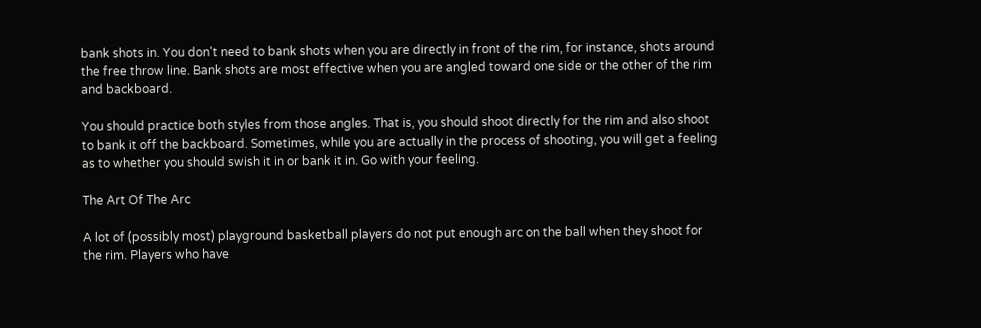bank shots in. You don't need to bank shots when you are directly in front of the rim, for instance, shots around the free throw line. Bank shots are most effective when you are angled toward one side or the other of the rim and backboard.

You should practice both styles from those angles. That is, you should shoot directly for the rim and also shoot to bank it off the backboard. Sometimes, while you are actually in the process of shooting, you will get a feeling as to whether you should swish it in or bank it in. Go with your feeling.

The Art Of The Arc

A lot of (possibly most) playground basketball players do not put enough arc on the ball when they shoot for the rim. Players who have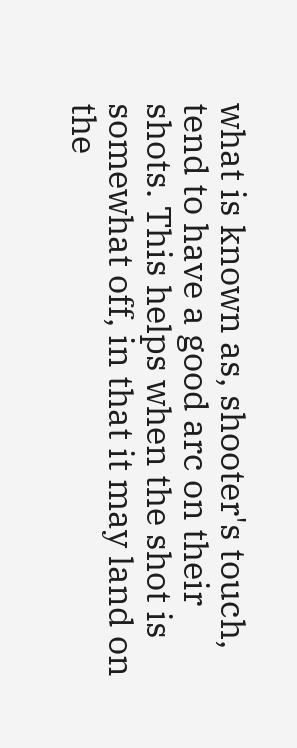what is known as, shooter's touch, tend to have a good arc on their shots. This helps when the shot is somewhat off, in that it may land on the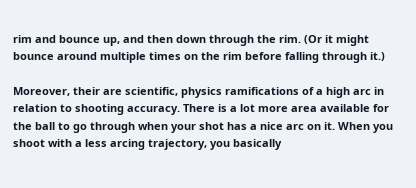rim and bounce up, and then down through the rim. (Or it might bounce around multiple times on the rim before falling through it.)

Moreover, their are scientific, physics ramifications of a high arc in relation to shooting accuracy. There is a lot more area available for the ball to go through when your shot has a nice arc on it. When you shoot with a less arcing trajectory, you basically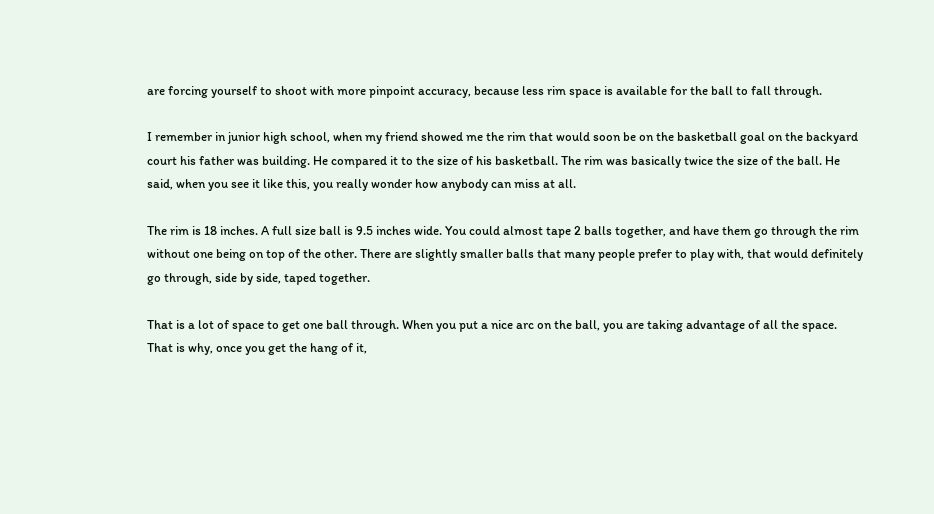are forcing yourself to shoot with more pinpoint accuracy, because less rim space is available for the ball to fall through.

I remember in junior high school, when my friend showed me the rim that would soon be on the basketball goal on the backyard court his father was building. He compared it to the size of his basketball. The rim was basically twice the size of the ball. He said, when you see it like this, you really wonder how anybody can miss at all.

The rim is 18 inches. A full size ball is 9.5 inches wide. You could almost tape 2 balls together, and have them go through the rim without one being on top of the other. There are slightly smaller balls that many people prefer to play with, that would definitely go through, side by side, taped together.

That is a lot of space to get one ball through. When you put a nice arc on the ball, you are taking advantage of all the space. That is why, once you get the hang of it,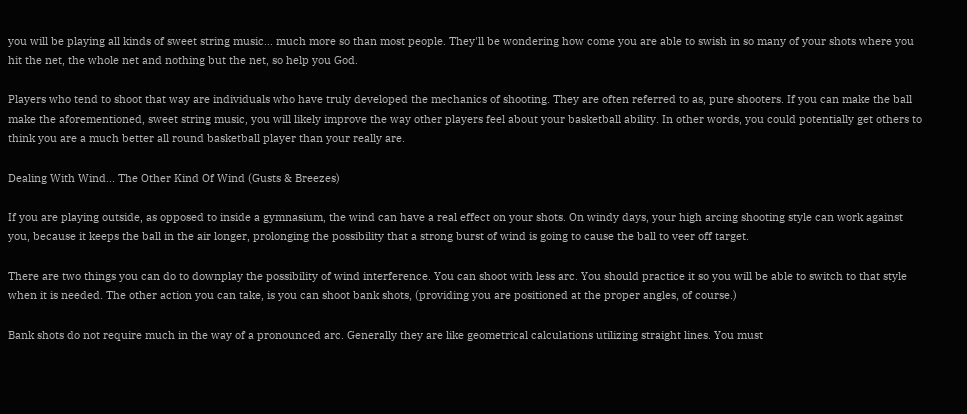you will be playing all kinds of sweet string music… much more so than most people. They'll be wondering how come you are able to swish in so many of your shots where you hit the net, the whole net and nothing but the net, so help you God.

Players who tend to shoot that way are individuals who have truly developed the mechanics of shooting. They are often referred to as, pure shooters. If you can make the ball make the aforementioned, sweet string music, you will likely improve the way other players feel about your basketball ability. In other words, you could potentially get others to think you are a much better all round basketball player than your really are.

Dealing With Wind... The Other Kind Of Wind (Gusts & Breezes)

If you are playing outside, as opposed to inside a gymnasium, the wind can have a real effect on your shots. On windy days, your high arcing shooting style can work against you, because it keeps the ball in the air longer, prolonging the possibility that a strong burst of wind is going to cause the ball to veer off target.

There are two things you can do to downplay the possibility of wind interference. You can shoot with less arc. You should practice it so you will be able to switch to that style when it is needed. The other action you can take, is you can shoot bank shots, (providing you are positioned at the proper angles, of course.)

Bank shots do not require much in the way of a pronounced arc. Generally they are like geometrical calculations utilizing straight lines. You must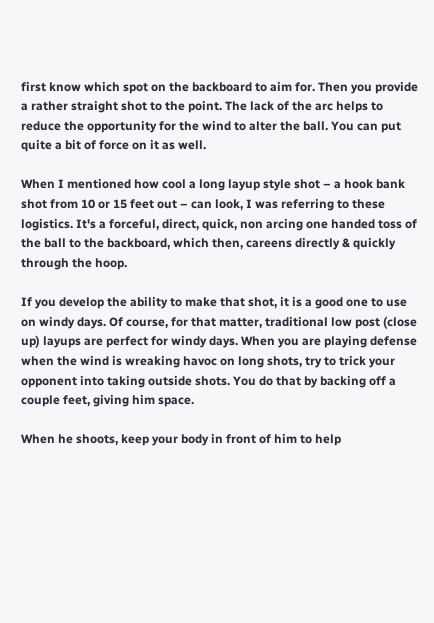first know which spot on the backboard to aim for. Then you provide a rather straight shot to the point. The lack of the arc helps to reduce the opportunity for the wind to alter the ball. You can put quite a bit of force on it as well.

When I mentioned how cool a long layup style shot – a hook bank shot from 10 or 15 feet out – can look, I was referring to these logistics. It's a forceful, direct, quick, non arcing one handed toss of the ball to the backboard, which then, careens directly & quickly through the hoop.

If you develop the ability to make that shot, it is a good one to use on windy days. Of course, for that matter, traditional low post (close up) layups are perfect for windy days. When you are playing defense when the wind is wreaking havoc on long shots, try to trick your opponent into taking outside shots. You do that by backing off a couple feet, giving him space.

When he shoots, keep your body in front of him to help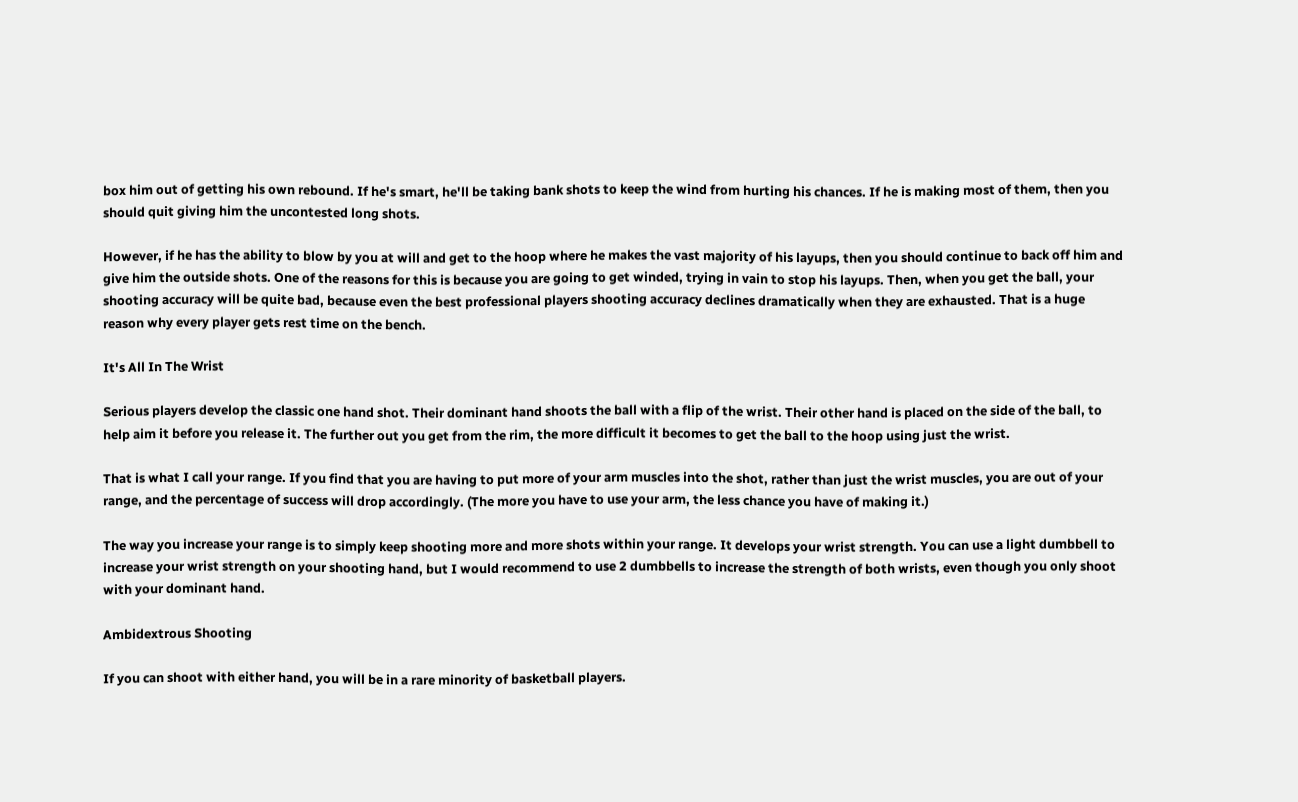box him out of getting his own rebound. If he's smart, he'll be taking bank shots to keep the wind from hurting his chances. If he is making most of them, then you should quit giving him the uncontested long shots.

However, if he has the ability to blow by you at will and get to the hoop where he makes the vast majority of his layups, then you should continue to back off him and give him the outside shots. One of the reasons for this is because you are going to get winded, trying in vain to stop his layups. Then, when you get the ball, your shooting accuracy will be quite bad, because even the best professional players shooting accuracy declines dramatically when they are exhausted. That is a huge reason why every player gets rest time on the bench.

It's All In The Wrist

Serious players develop the classic one hand shot. Their dominant hand shoots the ball with a flip of the wrist. Their other hand is placed on the side of the ball, to help aim it before you release it. The further out you get from the rim, the more difficult it becomes to get the ball to the hoop using just the wrist.

That is what I call your range. If you find that you are having to put more of your arm muscles into the shot, rather than just the wrist muscles, you are out of your range, and the percentage of success will drop accordingly. (The more you have to use your arm, the less chance you have of making it.)

The way you increase your range is to simply keep shooting more and more shots within your range. It develops your wrist strength. You can use a light dumbbell to increase your wrist strength on your shooting hand, but I would recommend to use 2 dumbbells to increase the strength of both wrists, even though you only shoot with your dominant hand.

Ambidextrous Shooting

If you can shoot with either hand, you will be in a rare minority of basketball players.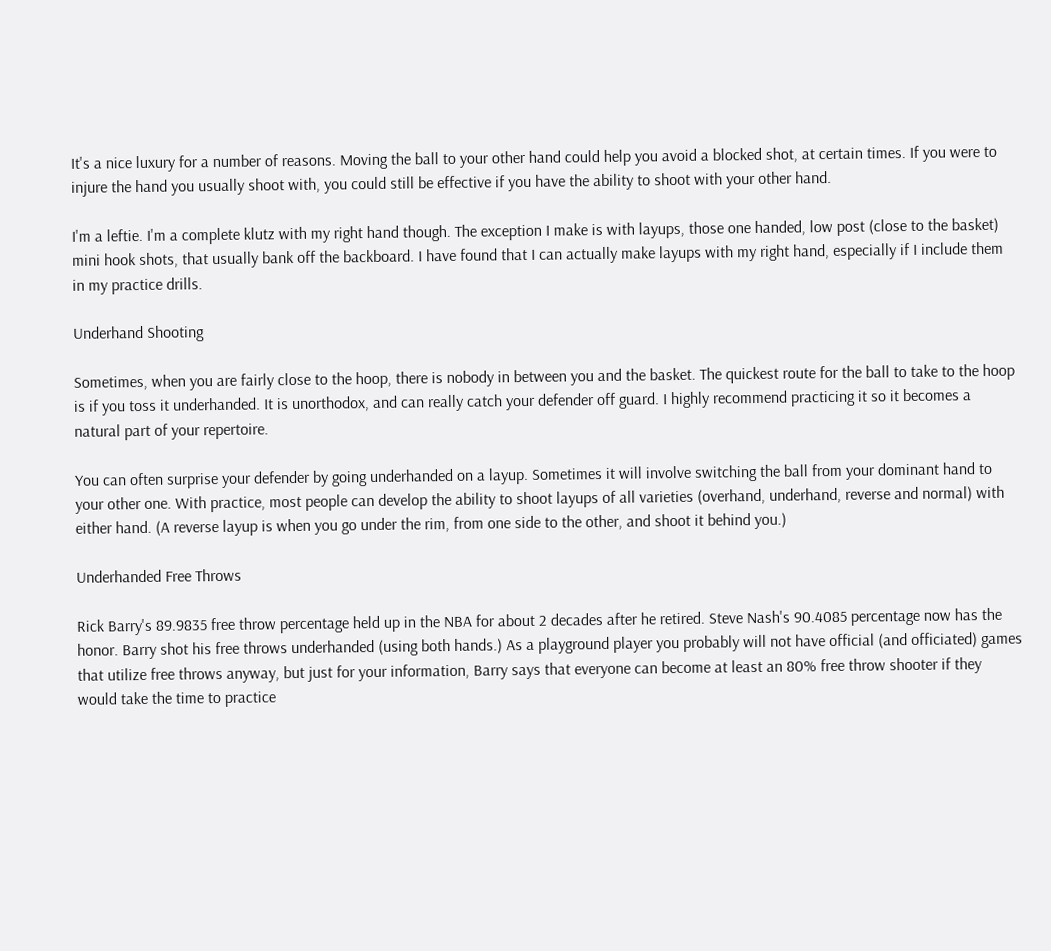It's a nice luxury for a number of reasons. Moving the ball to your other hand could help you avoid a blocked shot, at certain times. If you were to injure the hand you usually shoot with, you could still be effective if you have the ability to shoot with your other hand.

I'm a leftie. I'm a complete klutz with my right hand though. The exception I make is with layups, those one handed, low post (close to the basket) mini hook shots, that usually bank off the backboard. I have found that I can actually make layups with my right hand, especially if I include them in my practice drills.

Underhand Shooting

Sometimes, when you are fairly close to the hoop, there is nobody in between you and the basket. The quickest route for the ball to take to the hoop is if you toss it underhanded. It is unorthodox, and can really catch your defender off guard. I highly recommend practicing it so it becomes a natural part of your repertoire.

You can often surprise your defender by going underhanded on a layup. Sometimes it will involve switching the ball from your dominant hand to your other one. With practice, most people can develop the ability to shoot layups of all varieties (overhand, underhand, reverse and normal) with either hand. (A reverse layup is when you go under the rim, from one side to the other, and shoot it behind you.)

Underhanded Free Throws

Rick Barry's 89.9835 free throw percentage held up in the NBA for about 2 decades after he retired. Steve Nash's 90.4085 percentage now has the honor. Barry shot his free throws underhanded (using both hands.) As a playground player you probably will not have official (and officiated) games that utilize free throws anyway, but just for your information, Barry says that everyone can become at least an 80% free throw shooter if they would take the time to practice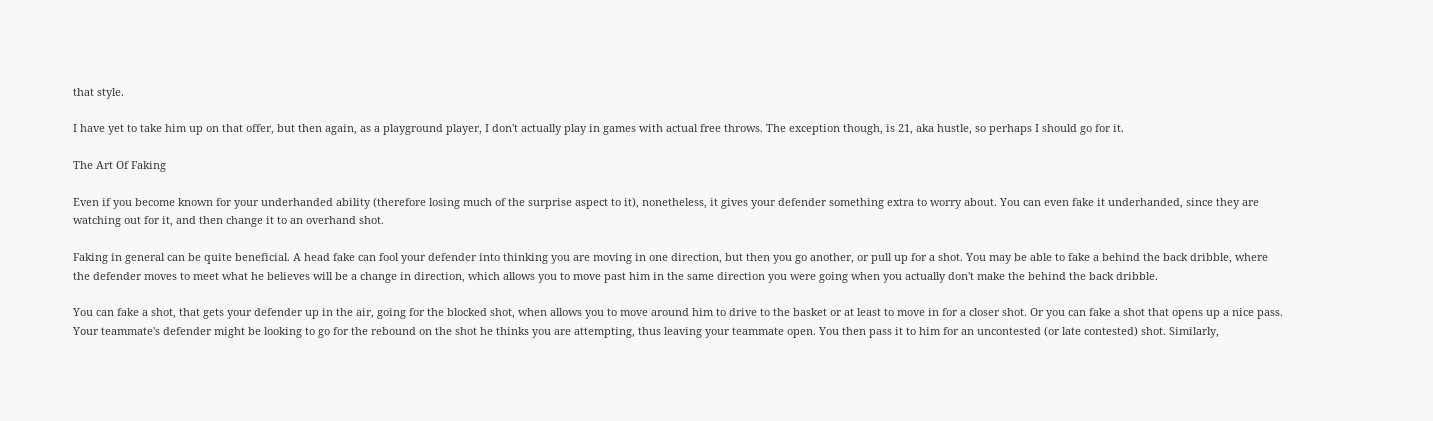that style.

I have yet to take him up on that offer, but then again, as a playground player, I don't actually play in games with actual free throws. The exception though, is 21, aka hustle, so perhaps I should go for it.

The Art Of Faking

Even if you become known for your underhanded ability (therefore losing much of the surprise aspect to it), nonetheless, it gives your defender something extra to worry about. You can even fake it underhanded, since they are watching out for it, and then change it to an overhand shot.

Faking in general can be quite beneficial. A head fake can fool your defender into thinking you are moving in one direction, but then you go another, or pull up for a shot. You may be able to fake a behind the back dribble, where the defender moves to meet what he believes will be a change in direction, which allows you to move past him in the same direction you were going when you actually don't make the behind the back dribble.

You can fake a shot, that gets your defender up in the air, going for the blocked shot, when allows you to move around him to drive to the basket or at least to move in for a closer shot. Or you can fake a shot that opens up a nice pass. Your teammate's defender might be looking to go for the rebound on the shot he thinks you are attempting, thus leaving your teammate open. You then pass it to him for an uncontested (or late contested) shot. Similarly,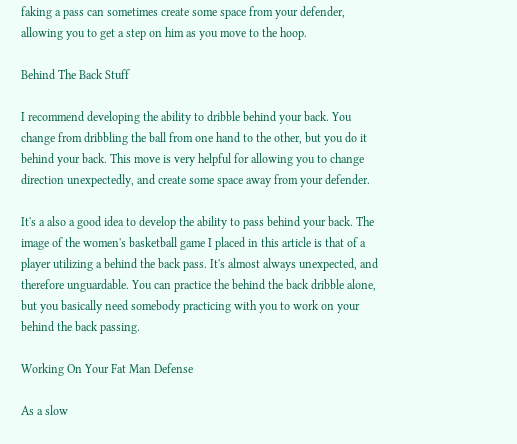faking a pass can sometimes create some space from your defender, allowing you to get a step on him as you move to the hoop.

Behind The Back Stuff

I recommend developing the ability to dribble behind your back. You change from dribbling the ball from one hand to the other, but you do it behind your back. This move is very helpful for allowing you to change direction unexpectedly, and create some space away from your defender.

It's a also a good idea to develop the ability to pass behind your back. The image of the women's basketball game I placed in this article is that of a player utilizing a behind the back pass. It's almost always unexpected, and therefore unguardable. You can practice the behind the back dribble alone, but you basically need somebody practicing with you to work on your behind the back passing.

Working On Your Fat Man Defense

As a slow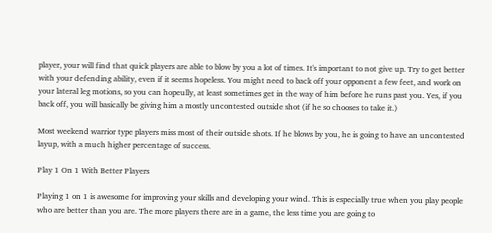player, your will find that quick players are able to blow by you a lot of times. It's important to not give up. Try to get better with your defending ability, even if it seems hopeless. You might need to back off your opponent a few feet, and work on your lateral leg motions, so you can hopeully, at least sometimes get in the way of him before he runs past you. Yes, if you back off, you will basically be giving him a mostly uncontested outside shot (if he so chooses to take it.)

Most weekend warrior type players miss most of their outside shots. If he blows by you, he is going to have an uncontested layup, with a much higher percentage of success.

Play 1 On 1 With Better Players

Playing 1 on 1 is awesome for improving your skills and developing your wind. This is especially true when you play people who are better than you are. The more players there are in a game, the less time you are going to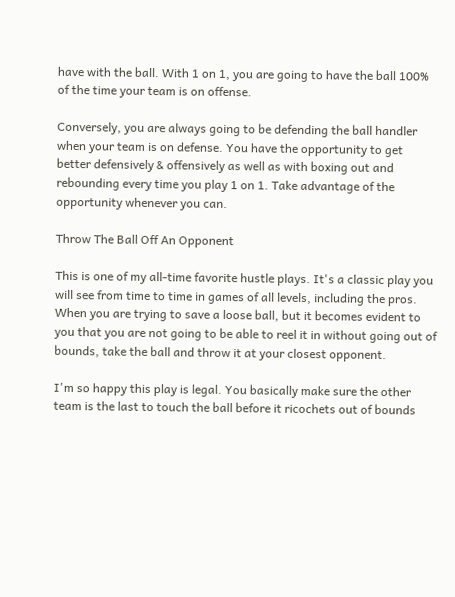have with the ball. With 1 on 1, you are going to have the ball 100% of the time your team is on offense.

Conversely, you are always going to be defending the ball handler when your team is on defense. You have the opportunity to get better defensively & offensively as well as with boxing out and rebounding every time you play 1 on 1. Take advantage of the opportunity whenever you can.

Throw The Ball Off An Opponent

This is one of my all-time favorite hustle plays. It's a classic play you will see from time to time in games of all levels, including the pros. When you are trying to save a loose ball, but it becomes evident to you that you are not going to be able to reel it in without going out of bounds, take the ball and throw it at your closest opponent.

I'm so happy this play is legal. You basically make sure the other team is the last to touch the ball before it ricochets out of bounds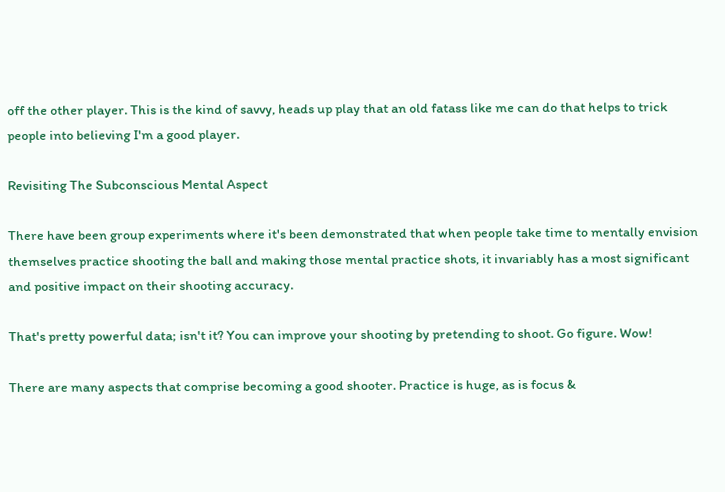off the other player. This is the kind of savvy, heads up play that an old fatass like me can do that helps to trick people into believing I'm a good player.

Revisiting The Subconscious Mental Aspect

There have been group experiments where it's been demonstrated that when people take time to mentally envision themselves practice shooting the ball and making those mental practice shots, it invariably has a most significant and positive impact on their shooting accuracy.

That's pretty powerful data; isn't it? You can improve your shooting by pretending to shoot. Go figure. Wow!

There are many aspects that comprise becoming a good shooter. Practice is huge, as is focus &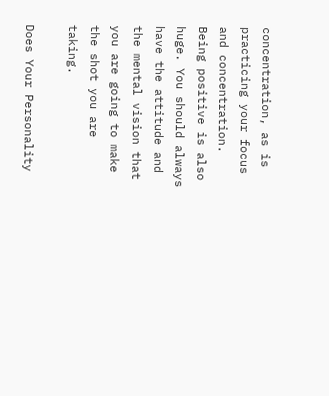concentration, as is practicing your focus and concentration. Being positive is also huge. You should always have the attitude and the mental vision that you are going to make the shot you are taking.

Does Your Personality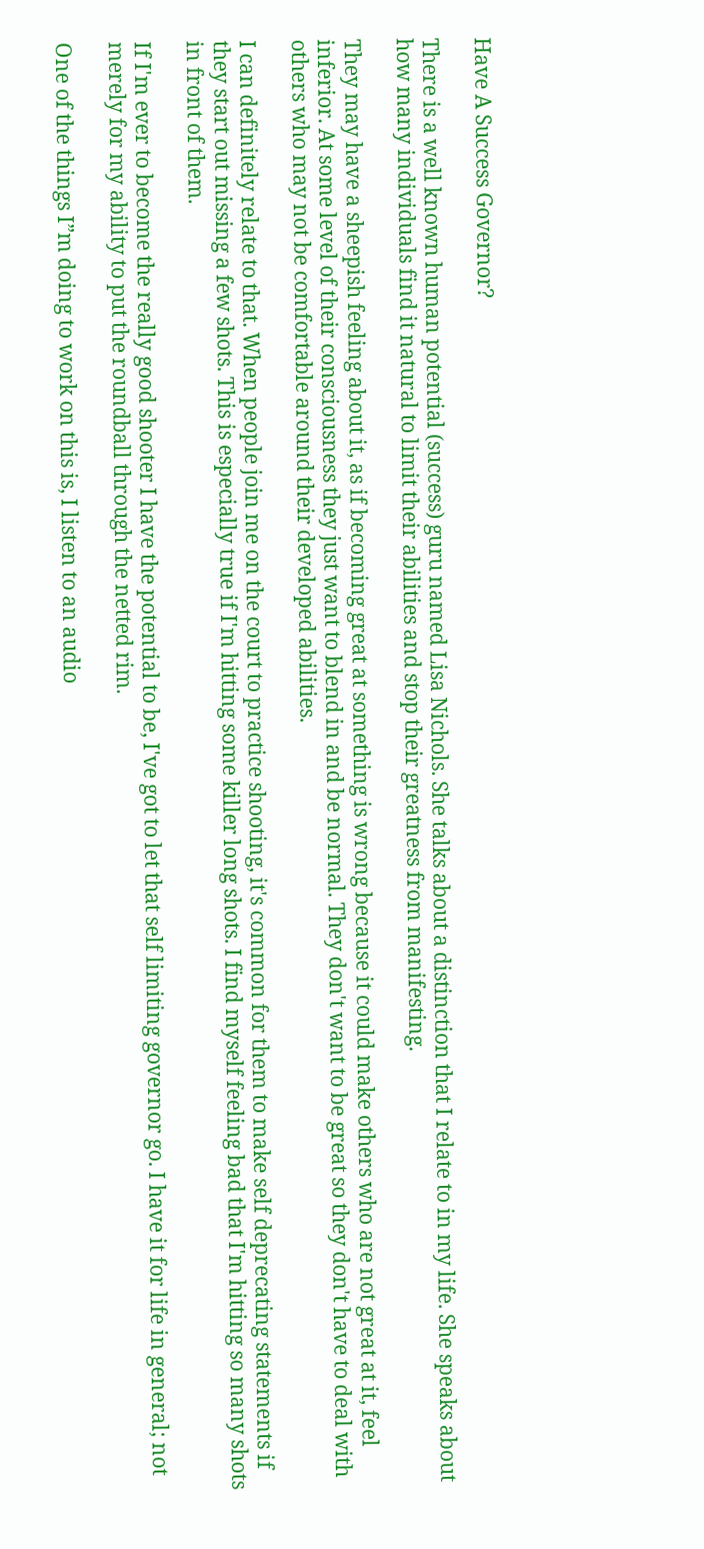Have A Success Governor?

There is a well known human potential (success) guru named Lisa Nichols. She talks about a distinction that I relate to in my life. She speaks about how many individuals find it natural to limit their abilities and stop their greatness from manifesting.

They may have a sheepish feeling about it, as if becoming great at something is wrong because it could make others who are not great at it, feel inferior. At some level of their consciousness they just want to blend in and be normal. They don't want to be great so they don't have to deal with others who may not be comfortable around their developed abilities.

I can definitely relate to that. When people join me on the court to practice shooting, it's common for them to make self deprecating statements if they start out missing a few shots. This is especially true if I'm hitting some killer long shots. I find myself feeling bad that I'm hitting so many shots in front of them.

If I'm ever to become the really good shooter I have the potential to be, I've got to let that self limiting governor go. I have it for life in general; not merely for my ability to put the roundball through the netted rim.

One of the things I”m doing to work on this is, I listen to an audio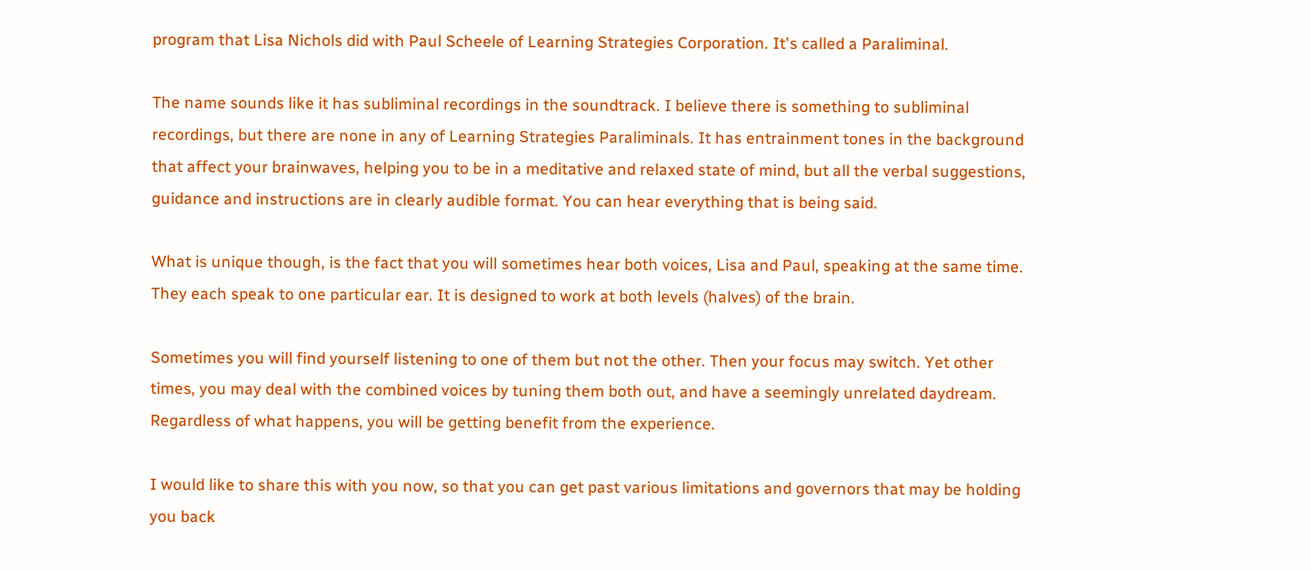program that Lisa Nichols did with Paul Scheele of Learning Strategies Corporation. It's called a Paraliminal.

The name sounds like it has subliminal recordings in the soundtrack. I believe there is something to subliminal recordings, but there are none in any of Learning Strategies Paraliminals. It has entrainment tones in the background that affect your brainwaves, helping you to be in a meditative and relaxed state of mind, but all the verbal suggestions, guidance and instructions are in clearly audible format. You can hear everything that is being said.

What is unique though, is the fact that you will sometimes hear both voices, Lisa and Paul, speaking at the same time. They each speak to one particular ear. It is designed to work at both levels (halves) of the brain.

Sometimes you will find yourself listening to one of them but not the other. Then your focus may switch. Yet other times, you may deal with the combined voices by tuning them both out, and have a seemingly unrelated daydream. Regardless of what happens, you will be getting benefit from the experience.

I would like to share this with you now, so that you can get past various limitations and governors that may be holding you back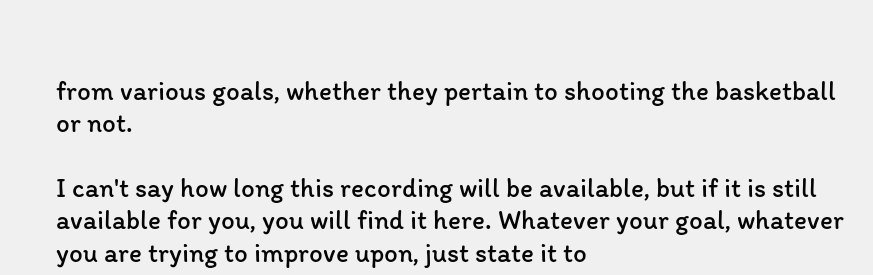from various goals, whether they pertain to shooting the basketball or not.

I can't say how long this recording will be available, but if it is still available for you, you will find it here. Whatever your goal, whatever you are trying to improve upon, just state it to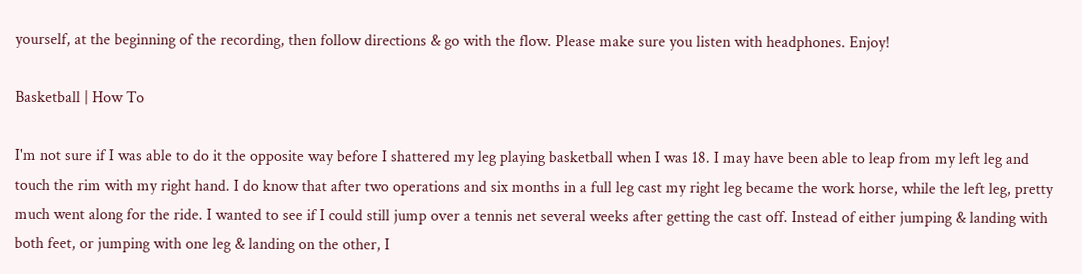yourself, at the beginning of the recording, then follow directions & go with the flow. Please make sure you listen with headphones. Enjoy!

Basketball | How To

I'm not sure if I was able to do it the opposite way before I shattered my leg playing basketball when I was 18. I may have been able to leap from my left leg and touch the rim with my right hand. I do know that after two operations and six months in a full leg cast my right leg became the work horse, while the left leg, pretty much went along for the ride. I wanted to see if I could still jump over a tennis net several weeks after getting the cast off. Instead of either jumping & landing with both feet, or jumping with one leg & landing on the other, I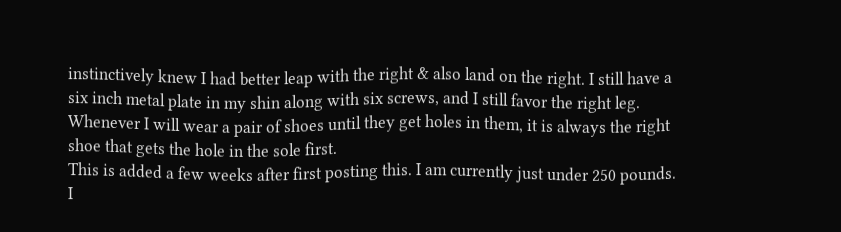instinctively knew I had better leap with the right & also land on the right. I still have a six inch metal plate in my shin along with six screws, and I still favor the right leg. Whenever I will wear a pair of shoes until they get holes in them, it is always the right shoe that gets the hole in the sole first.
This is added a few weeks after first posting this. I am currently just under 250 pounds. I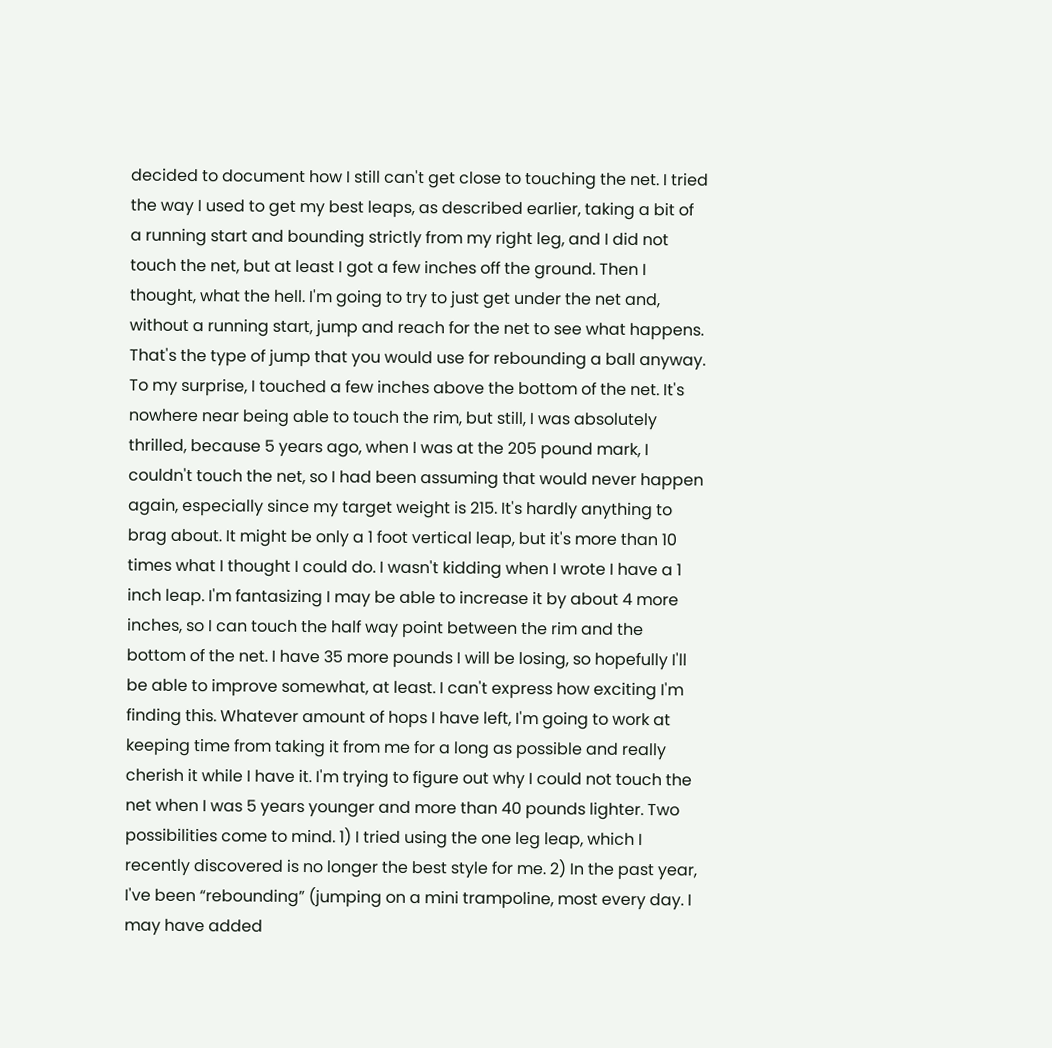decided to document how I still can't get close to touching the net. I tried the way I used to get my best leaps, as described earlier, taking a bit of a running start and bounding strictly from my right leg, and I did not touch the net, but at least I got a few inches off the ground. Then I thought, what the hell. I'm going to try to just get under the net and, without a running start, jump and reach for the net to see what happens. That's the type of jump that you would use for rebounding a ball anyway. To my surprise, I touched a few inches above the bottom of the net. It's nowhere near being able to touch the rim, but still, I was absolutely thrilled, because 5 years ago, when I was at the 205 pound mark, I couldn't touch the net, so I had been assuming that would never happen again, especially since my target weight is 215. It's hardly anything to brag about. It might be only a 1 foot vertical leap, but it's more than 10 times what I thought I could do. I wasn't kidding when I wrote I have a 1 inch leap. I'm fantasizing I may be able to increase it by about 4 more inches, so I can touch the half way point between the rim and the bottom of the net. I have 35 more pounds I will be losing, so hopefully I'll be able to improve somewhat, at least. I can't express how exciting I'm finding this. Whatever amount of hops I have left, I'm going to work at keeping time from taking it from me for a long as possible and really cherish it while I have it. I'm trying to figure out why I could not touch the net when I was 5 years younger and more than 40 pounds lighter. Two possibilities come to mind. 1) I tried using the one leg leap, which I recently discovered is no longer the best style for me. 2) In the past year, I've been “rebounding” (jumping on a mini trampoline, most every day. I may have added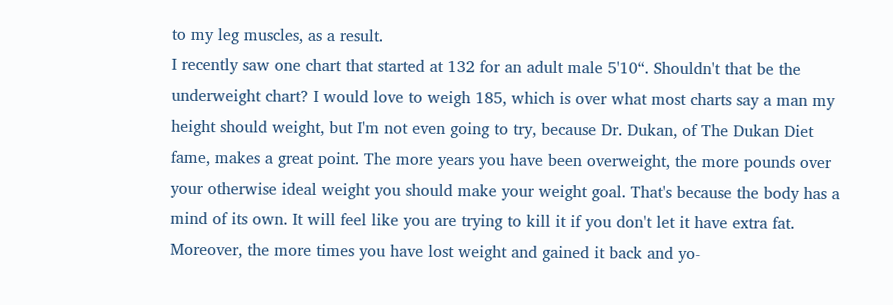to my leg muscles, as a result.
I recently saw one chart that started at 132 for an adult male 5'10“. Shouldn't that be the underweight chart? I would love to weigh 185, which is over what most charts say a man my height should weight, but I'm not even going to try, because Dr. Dukan, of The Dukan Diet fame, makes a great point. The more years you have been overweight, the more pounds over your otherwise ideal weight you should make your weight goal. That's because the body has a mind of its own. It will feel like you are trying to kill it if you don't let it have extra fat. Moreover, the more times you have lost weight and gained it back and yo-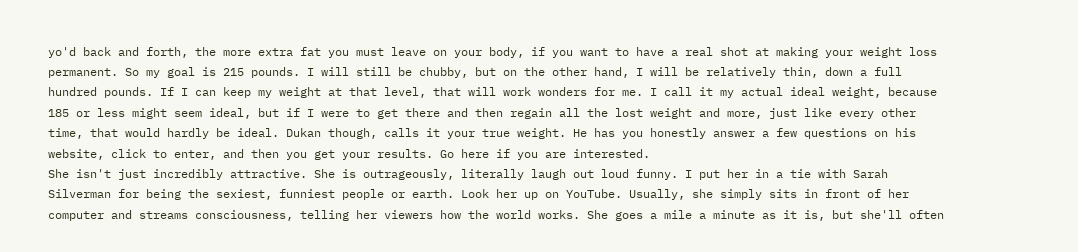yo'd back and forth, the more extra fat you must leave on your body, if you want to have a real shot at making your weight loss permanent. So my goal is 215 pounds. I will still be chubby, but on the other hand, I will be relatively thin, down a full hundred pounds. If I can keep my weight at that level, that will work wonders for me. I call it my actual ideal weight, because 185 or less might seem ideal, but if I were to get there and then regain all the lost weight and more, just like every other time, that would hardly be ideal. Dukan though, calls it your true weight. He has you honestly answer a few questions on his website, click to enter, and then you get your results. Go here if you are interested.
She isn't just incredibly attractive. She is outrageously, literally laugh out loud funny. I put her in a tie with Sarah Silverman for being the sexiest, funniest people or earth. Look her up on YouTube. Usually, she simply sits in front of her computer and streams consciousness, telling her viewers how the world works. She goes a mile a minute as it is, but she'll often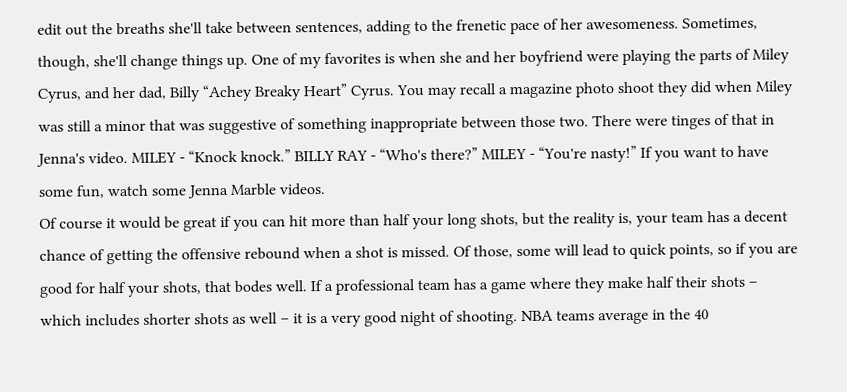edit out the breaths she'll take between sentences, adding to the frenetic pace of her awesomeness. Sometimes, though, she'll change things up. One of my favorites is when she and her boyfriend were playing the parts of Miley Cyrus, and her dad, Billy “Achey Breaky Heart” Cyrus. You may recall a magazine photo shoot they did when Miley was still a minor that was suggestive of something inappropriate between those two. There were tinges of that in Jenna's video. MILEY - “Knock knock.” BILLY RAY - “Who's there?” MILEY - “You're nasty!” If you want to have some fun, watch some Jenna Marble videos.
Of course it would be great if you can hit more than half your long shots, but the reality is, your team has a decent chance of getting the offensive rebound when a shot is missed. Of those, some will lead to quick points, so if you are good for half your shots, that bodes well. If a professional team has a game where they make half their shots – which includes shorter shots as well – it is a very good night of shooting. NBA teams average in the 40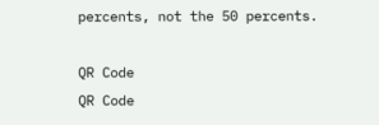percents, not the 50 percents.

QR Code
QR Code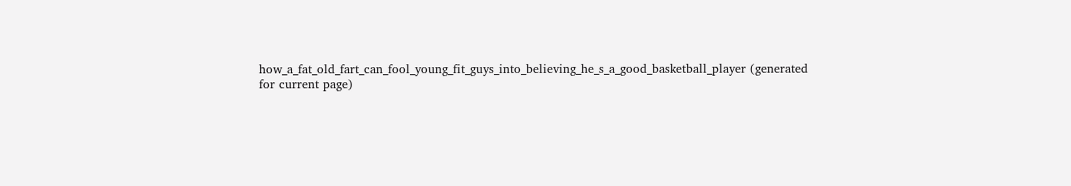how_a_fat_old_fart_can_fool_young_fit_guys_into_believing_he_s_a_good_basketball_player (generated for current page)